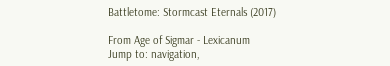Battletome: Stormcast Eternals (2017)

From Age of Sigmar - Lexicanum
Jump to: navigation,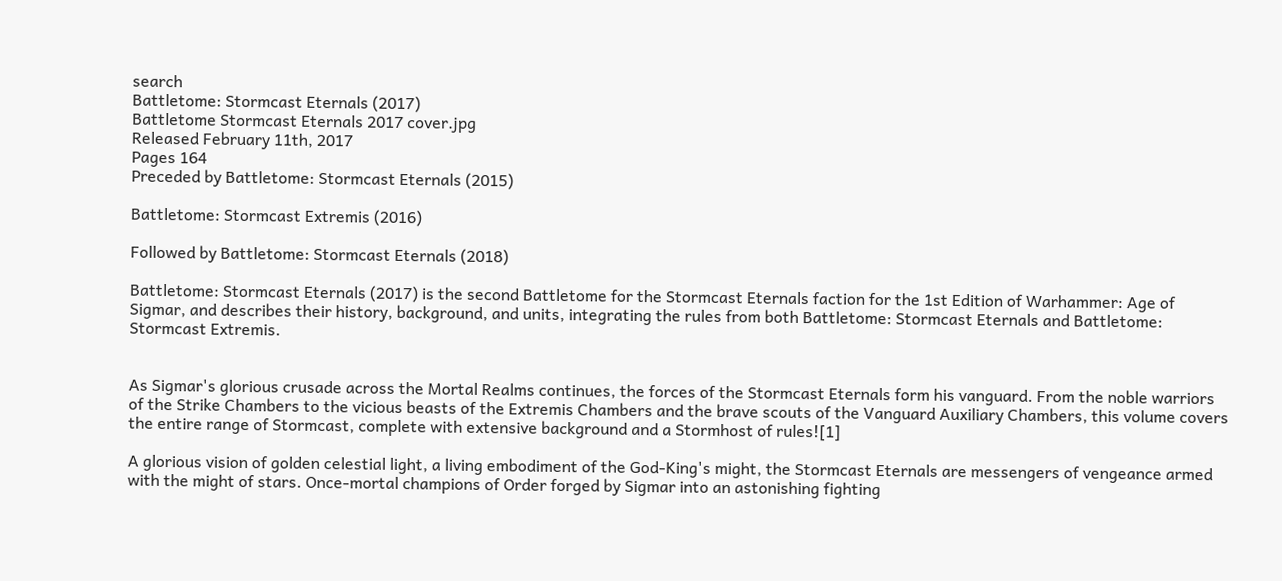search
Battletome: Stormcast Eternals (2017)
Battletome Stormcast Eternals 2017 cover.jpg
Released February 11th, 2017
Pages 164
Preceded by Battletome: Stormcast Eternals (2015)

Battletome: Stormcast Extremis (2016)

Followed by Battletome: Stormcast Eternals (2018)

Battletome: Stormcast Eternals (2017) is the second Battletome for the Stormcast Eternals faction for the 1st Edition of Warhammer: Age of Sigmar, and describes their history, background, and units, integrating the rules from both Battletome: Stormcast Eternals and Battletome: Stormcast Extremis.


As Sigmar's glorious crusade across the Mortal Realms continues, the forces of the Stormcast Eternals form his vanguard. From the noble warriors of the Strike Chambers to the vicious beasts of the Extremis Chambers and the brave scouts of the Vanguard Auxiliary Chambers, this volume covers the entire range of Stormcast, complete with extensive background and a Stormhost of rules![1]

A glorious vision of golden celestial light, a living embodiment of the God-King's might, the Stormcast Eternals are messengers of vengeance armed with the might of stars. Once-mortal champions of Order forged by Sigmar into an astonishing fighting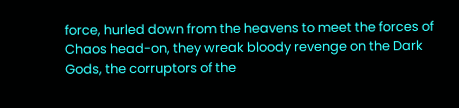force, hurled down from the heavens to meet the forces of Chaos head-on, they wreak bloody revenge on the Dark Gods, the corruptors of the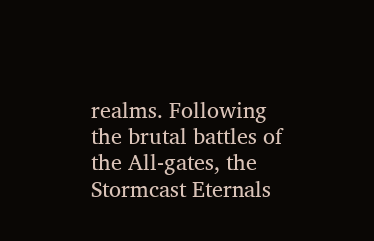realms. Following the brutal battles of the All-gates, the Stormcast Eternals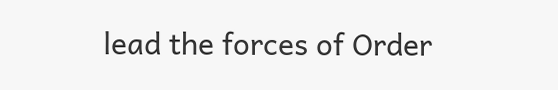lead the forces of Order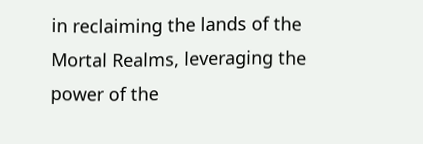in reclaiming the lands of the Mortal Realms, leveraging the power of the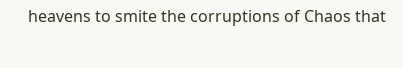heavens to smite the corruptions of Chaos that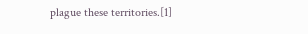plague these territories.[1]